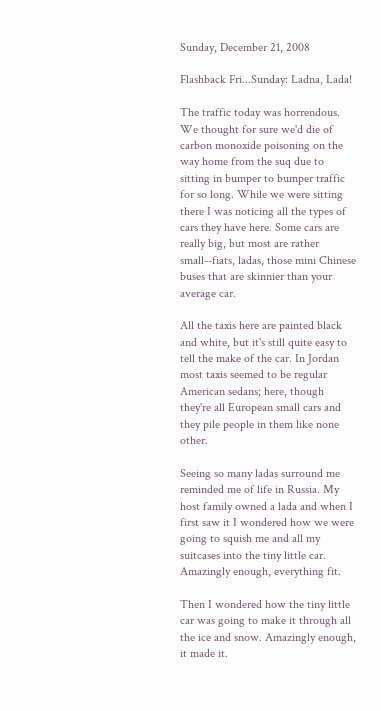Sunday, December 21, 2008

Flashback Fri...Sunday: Ladna, Lada!

The traffic today was horrendous. We thought for sure we'd die of carbon monoxide poisoning on the way home from the suq due to sitting in bumper to bumper traffic for so long. While we were sitting there I was noticing all the types of cars they have here. Some cars are really big, but most are rather small--fiats, ladas, those mini Chinese buses that are skinnier than your average car.

All the taxis here are painted black and white, but it's still quite easy to tell the make of the car. In Jordan most taxis seemed to be regular American sedans; here, though they're all European small cars and they pile people in them like none other.

Seeing so many ladas surround me reminded me of life in Russia. My host family owned a lada and when I first saw it I wondered how we were going to squish me and all my suitcases into the tiny little car. Amazingly enough, everything fit.

Then I wondered how the tiny little car was going to make it through all the ice and snow. Amazingly enough, it made it.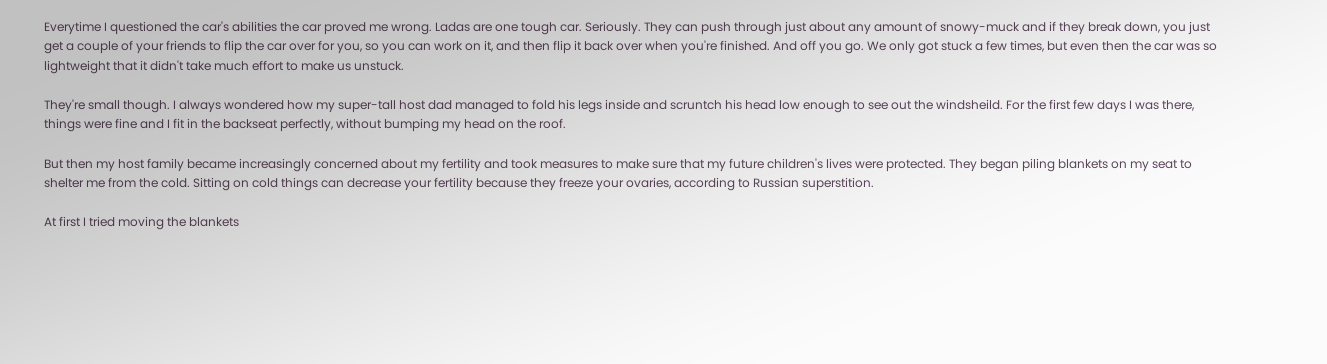Everytime I questioned the car's abilities the car proved me wrong. Ladas are one tough car. Seriously. They can push through just about any amount of snowy-muck and if they break down, you just get a couple of your friends to flip the car over for you, so you can work on it, and then flip it back over when you're finished. And off you go. We only got stuck a few times, but even then the car was so lightweight that it didn't take much effort to make us unstuck.

They're small though. I always wondered how my super-tall host dad managed to fold his legs inside and scruntch his head low enough to see out the windsheild. For the first few days I was there, things were fine and I fit in the backseat perfectly, without bumping my head on the roof.

But then my host family became increasingly concerned about my fertility and took measures to make sure that my future children's lives were protected. They began piling blankets on my seat to shelter me from the cold. Sitting on cold things can decrease your fertility because they freeze your ovaries, according to Russian superstition.

At first I tried moving the blankets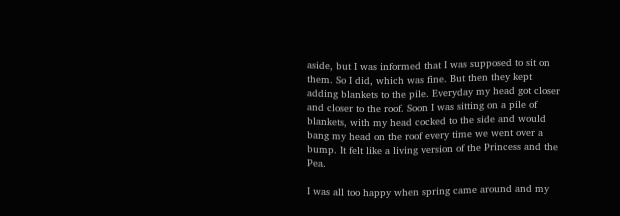aside, but I was informed that I was supposed to sit on them. So I did, which was fine. But then they kept adding blankets to the pile. Everyday my head got closer and closer to the roof. Soon I was sitting on a pile of blankets, with my head cocked to the side and would bang my head on the roof every time we went over a bump. It felt like a living version of the Princess and the Pea.

I was all too happy when spring came around and my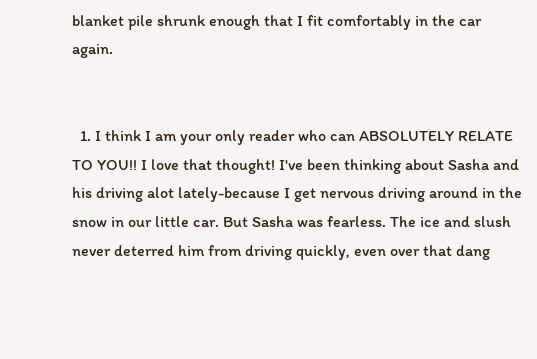blanket pile shrunk enough that I fit comfortably in the car again.


  1. I think I am your only reader who can ABSOLUTELY RELATE TO YOU!! I love that thought! I've been thinking about Sasha and his driving alot lately-because I get nervous driving around in the snow in our little car. But Sasha was fearless. The ice and slush never deterred him from driving quickly, even over that dang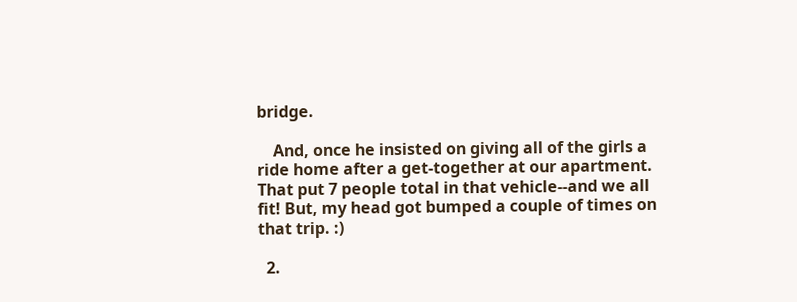bridge.

    And, once he insisted on giving all of the girls a ride home after a get-together at our apartment. That put 7 people total in that vehicle--and we all fit! But, my head got bumped a couple of times on that trip. :)

  2.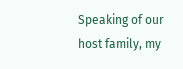Speaking of our host family, my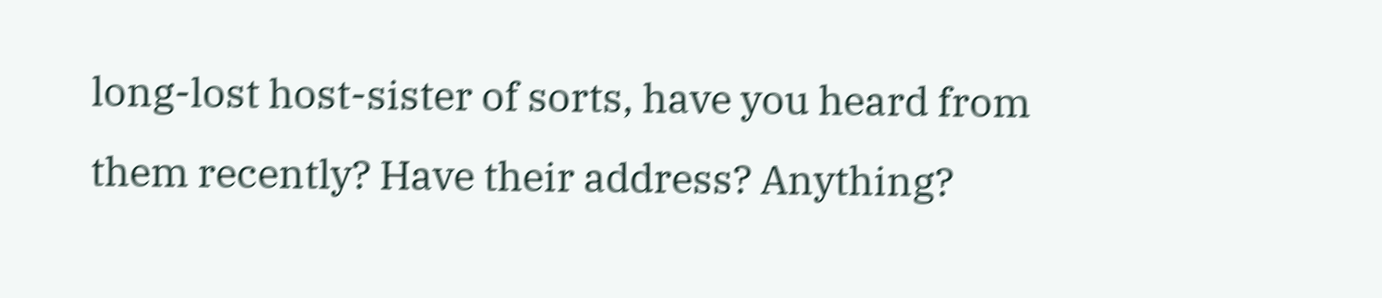long-lost host-sister of sorts, have you heard from them recently? Have their address? Anything?